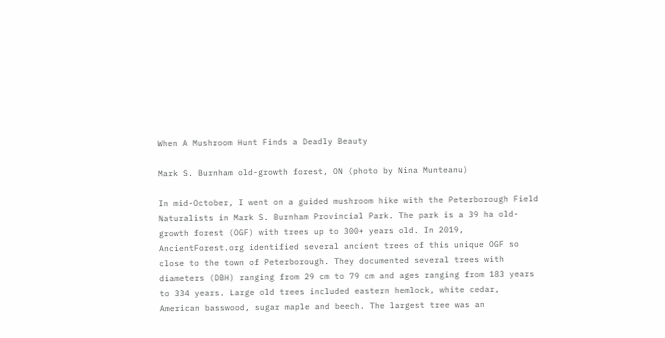When A Mushroom Hunt Finds a Deadly Beauty

Mark S. Burnham old-growth forest, ON (photo by Nina Munteanu)

In mid-October, I went on a guided mushroom hike with the Peterborough Field Naturalists in Mark S. Burnham Provincial Park. The park is a 39 ha old-growth forest (OGF) with trees up to 300+ years old. In 2019, AncientForest.org identified several ancient trees of this unique OGF so close to the town of Peterborough. They documented several trees with diameters (DBH) ranging from 29 cm to 79 cm and ages ranging from 183 years to 334 years. Large old trees included eastern hemlock, white cedar, American basswood, sugar maple and beech. The largest tree was an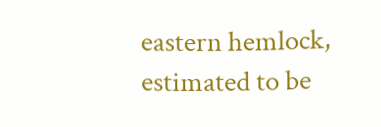eastern hemlock, estimated to be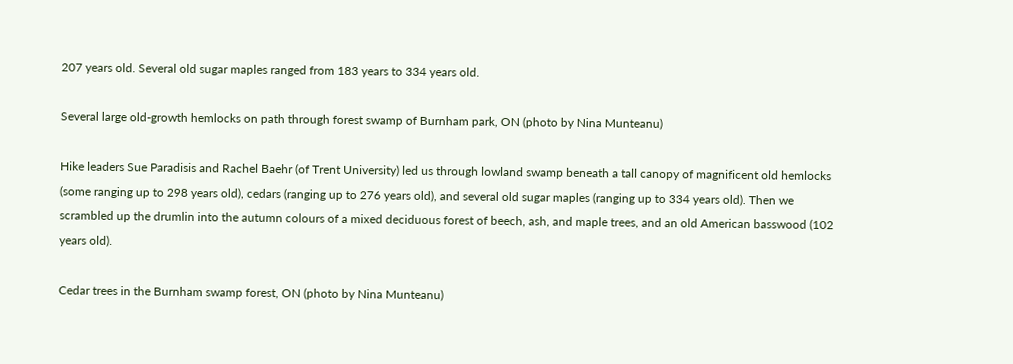207 years old. Several old sugar maples ranged from 183 years to 334 years old.

Several large old-growth hemlocks on path through forest swamp of Burnham park, ON (photo by Nina Munteanu)

Hike leaders Sue Paradisis and Rachel Baehr (of Trent University) led us through lowland swamp beneath a tall canopy of magnificent old hemlocks (some ranging up to 298 years old), cedars (ranging up to 276 years old), and several old sugar maples (ranging up to 334 years old). Then we scrambled up the drumlin into the autumn colours of a mixed deciduous forest of beech, ash, and maple trees, and an old American basswood (102 years old).

Cedar trees in the Burnham swamp forest, ON (photo by Nina Munteanu)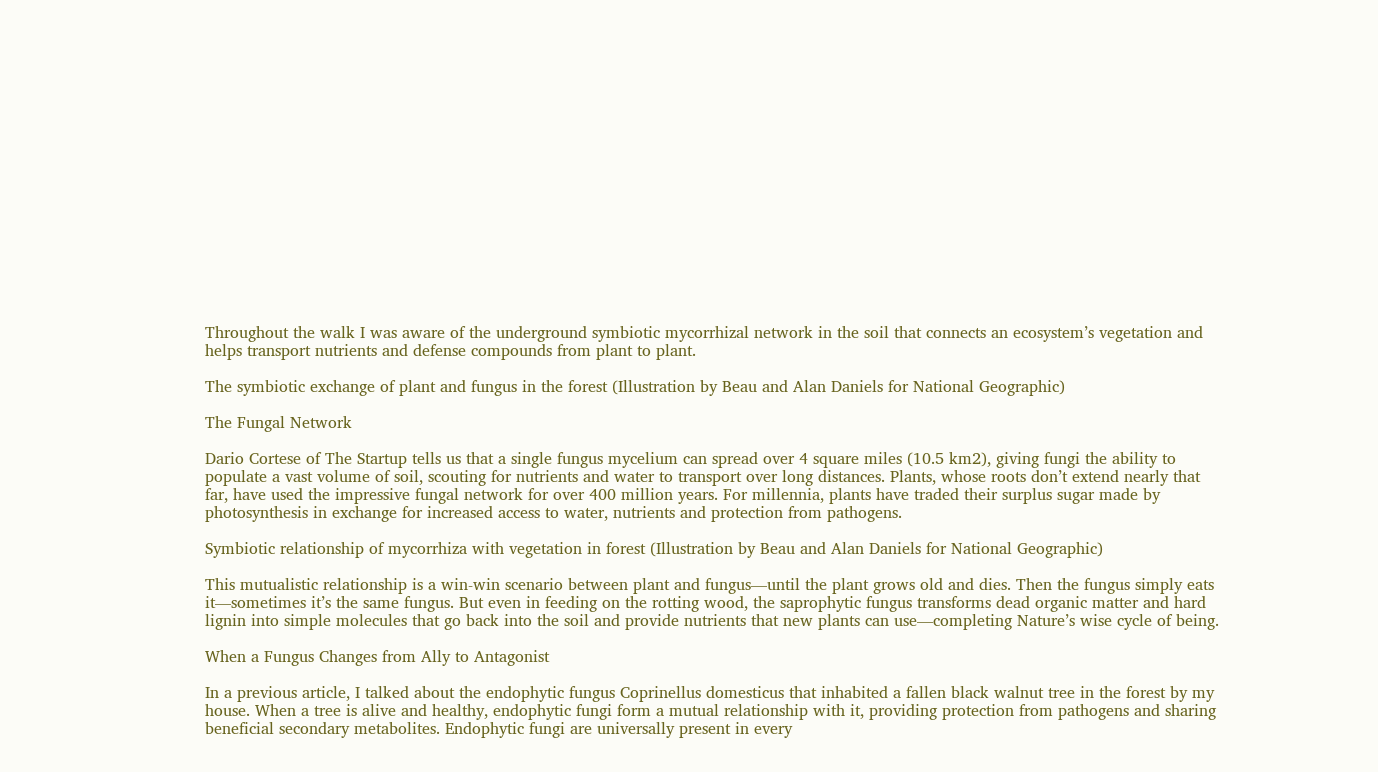Throughout the walk I was aware of the underground symbiotic mycorrhizal network in the soil that connects an ecosystem’s vegetation and helps transport nutrients and defense compounds from plant to plant.

The symbiotic exchange of plant and fungus in the forest (Illustration by Beau and Alan Daniels for National Geographic)

The Fungal Network

Dario Cortese of The Startup tells us that a single fungus mycelium can spread over 4 square miles (10.5 km2), giving fungi the ability to populate a vast volume of soil, scouting for nutrients and water to transport over long distances. Plants, whose roots don’t extend nearly that far, have used the impressive fungal network for over 400 million years. For millennia, plants have traded their surplus sugar made by photosynthesis in exchange for increased access to water, nutrients and protection from pathogens.

Symbiotic relationship of mycorrhiza with vegetation in forest (Illustration by Beau and Alan Daniels for National Geographic)

This mutualistic relationship is a win-win scenario between plant and fungus—until the plant grows old and dies. Then the fungus simply eats it—sometimes it’s the same fungus. But even in feeding on the rotting wood, the saprophytic fungus transforms dead organic matter and hard lignin into simple molecules that go back into the soil and provide nutrients that new plants can use—completing Nature’s wise cycle of being.

When a Fungus Changes from Ally to Antagonist

In a previous article, I talked about the endophytic fungus Coprinellus domesticus that inhabited a fallen black walnut tree in the forest by my house. When a tree is alive and healthy, endophytic fungi form a mutual relationship with it, providing protection from pathogens and sharing beneficial secondary metabolites. Endophytic fungi are universally present in every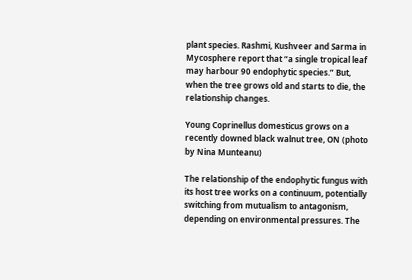plant species. Rashmi, Kushveer and Sarma in Mycosphere report that “a single tropical leaf may harbour 90 endophytic species.” But, when the tree grows old and starts to die, the relationship changes.

Young Coprinellus domesticus grows on a recently downed black walnut tree, ON (photo by Nina Munteanu)

The relationship of the endophytic fungus with its host tree works on a continuum, potentially switching from mutualism to antagonism, depending on environmental pressures. The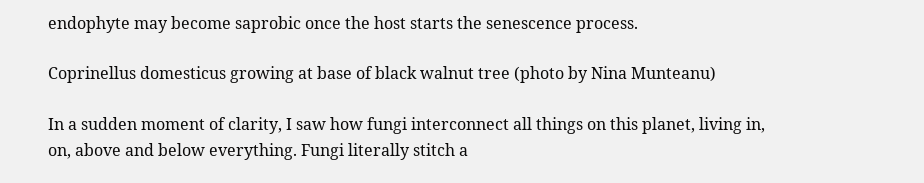endophyte may become saprobic once the host starts the senescence process.

Coprinellus domesticus growing at base of black walnut tree (photo by Nina Munteanu)

In a sudden moment of clarity, I saw how fungi interconnect all things on this planet, living in, on, above and below everything. Fungi literally stitch a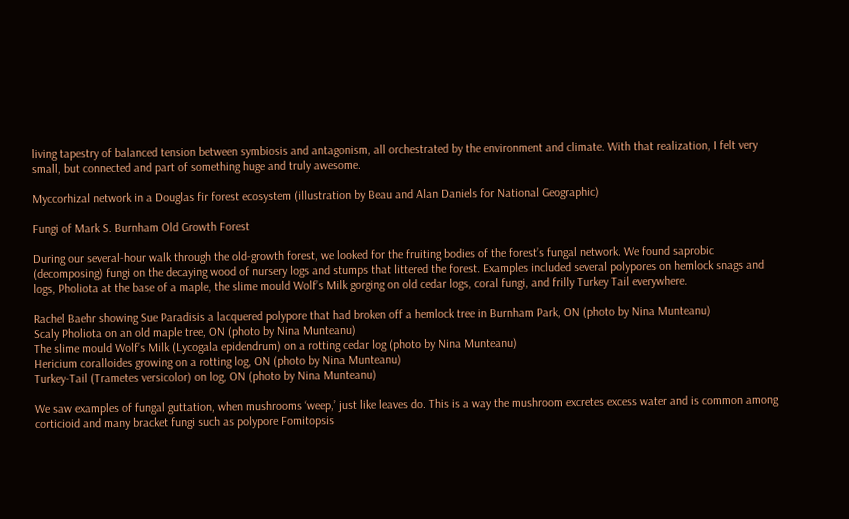living tapestry of balanced tension between symbiosis and antagonism, all orchestrated by the environment and climate. With that realization, I felt very small, but connected and part of something huge and truly awesome.

Myccorhizal network in a Douglas fir forest ecosystem (illustration by Beau and Alan Daniels for National Geographic)

Fungi of Mark S. Burnham Old Growth Forest

During our several-hour walk through the old-growth forest, we looked for the fruiting bodies of the forest’s fungal network. We found saprobic (decomposing) fungi on the decaying wood of nursery logs and stumps that littered the forest. Examples included several polypores on hemlock snags and logs, Pholiota at the base of a maple, the slime mould Wolf’s Milk gorging on old cedar logs, coral fungi, and frilly Turkey Tail everywhere.

Rachel Baehr showing Sue Paradisis a lacquered polypore that had broken off a hemlock tree in Burnham Park, ON (photo by Nina Munteanu)
Scaly Pholiota on an old maple tree, ON (photo by Nina Munteanu)
The slime mould Wolf’s Milk (Lycogala epidendrum) on a rotting cedar log (photo by Nina Munteanu)
Hericium coralloides growing on a rotting log, ON (photo by Nina Munteanu)
Turkey-Tail (Trametes versicolor) on log, ON (photo by Nina Munteanu)

We saw examples of fungal guttation, when mushrooms ‘weep,’ just like leaves do. This is a way the mushroom excretes excess water and is common among corticioid and many bracket fungi such as polypore Fomitopsis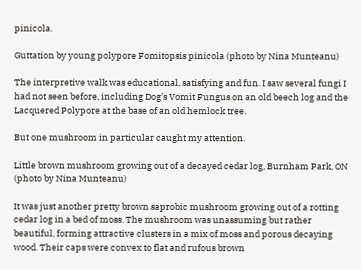pinicola.

Guttation by young polypore Fomitopsis pinicola (photo by Nina Munteanu)

The interpretive walk was educational, satisfying and fun. I saw several fungi I had not seen before, including Dog’s Vomit Fungus on an old beech log and the Lacquered Polypore at the base of an old hemlock tree.

But one mushroom in particular caught my attention.

Little brown mushroom growing out of a decayed cedar log, Burnham Park, ON (photo by Nina Munteanu)

It was just another pretty brown saprobic mushroom growing out of a rotting cedar log in a bed of moss. The mushroom was unassuming but rather beautiful, forming attractive clusters in a mix of moss and porous decaying wood. Their caps were convex to flat and rufous brown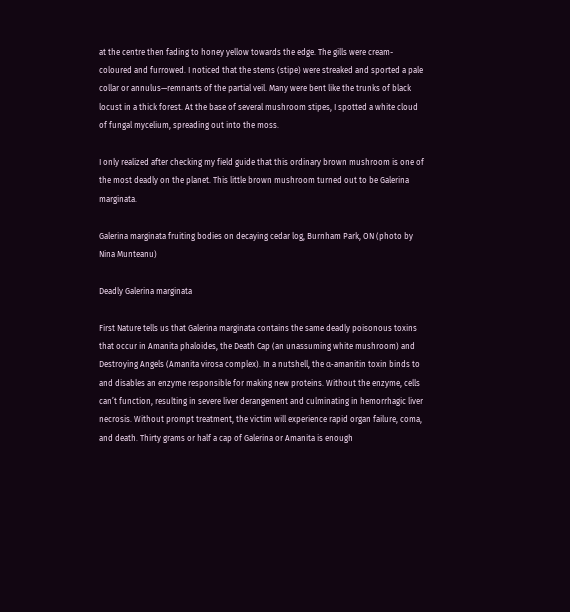at the centre then fading to honey yellow towards the edge. The gills were cream-coloured and furrowed. I noticed that the stems (stipe) were streaked and sported a pale collar or annulus—remnants of the partial veil. Many were bent like the trunks of black locust in a thick forest. At the base of several mushroom stipes, I spotted a white cloud of fungal mycelium, spreading out into the moss.

I only realized after checking my field guide that this ordinary brown mushroom is one of the most deadly on the planet. This little brown mushroom turned out to be Galerina marginata.

Galerina marginata fruiting bodies on decaying cedar log, Burnham Park, ON (photo by Nina Munteanu)

Deadly Galerina marginata

First Nature tells us that Galerina marginata contains the same deadly poisonous toxins that occur in Amanita phaloides, the Death Cap (an unassuming white mushroom) and Destroying Angels (Amanita virosa complex). In a nutshell, the α-amanitin toxin binds to and disables an enzyme responsible for making new proteins. Without the enzyme, cells can’t function, resulting in severe liver derangement and culminating in hemorrhagic liver necrosis. Without prompt treatment, the victim will experience rapid organ failure, coma, and death. Thirty grams or half a cap of Galerina or Amanita is enough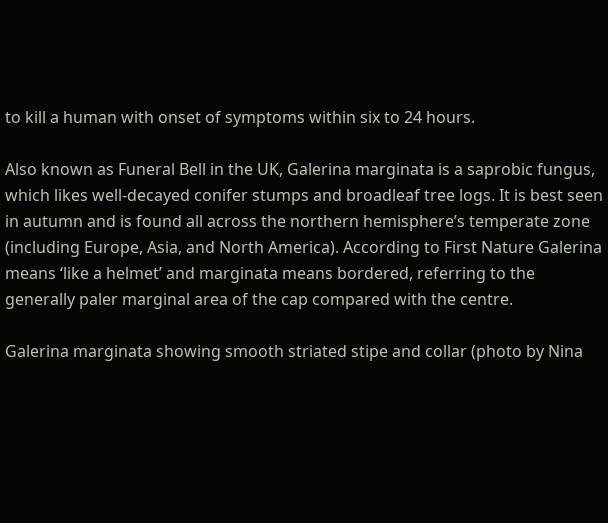to kill a human with onset of symptoms within six to 24 hours.

Also known as Funeral Bell in the UK, Galerina marginata is a saprobic fungus, which likes well-decayed conifer stumps and broadleaf tree logs. It is best seen in autumn and is found all across the northern hemisphere’s temperate zone (including Europe, Asia, and North America). According to First Nature Galerina means ‘like a helmet’ and marginata means bordered, referring to the generally paler marginal area of the cap compared with the centre.

Galerina marginata showing smooth striated stipe and collar (photo by Nina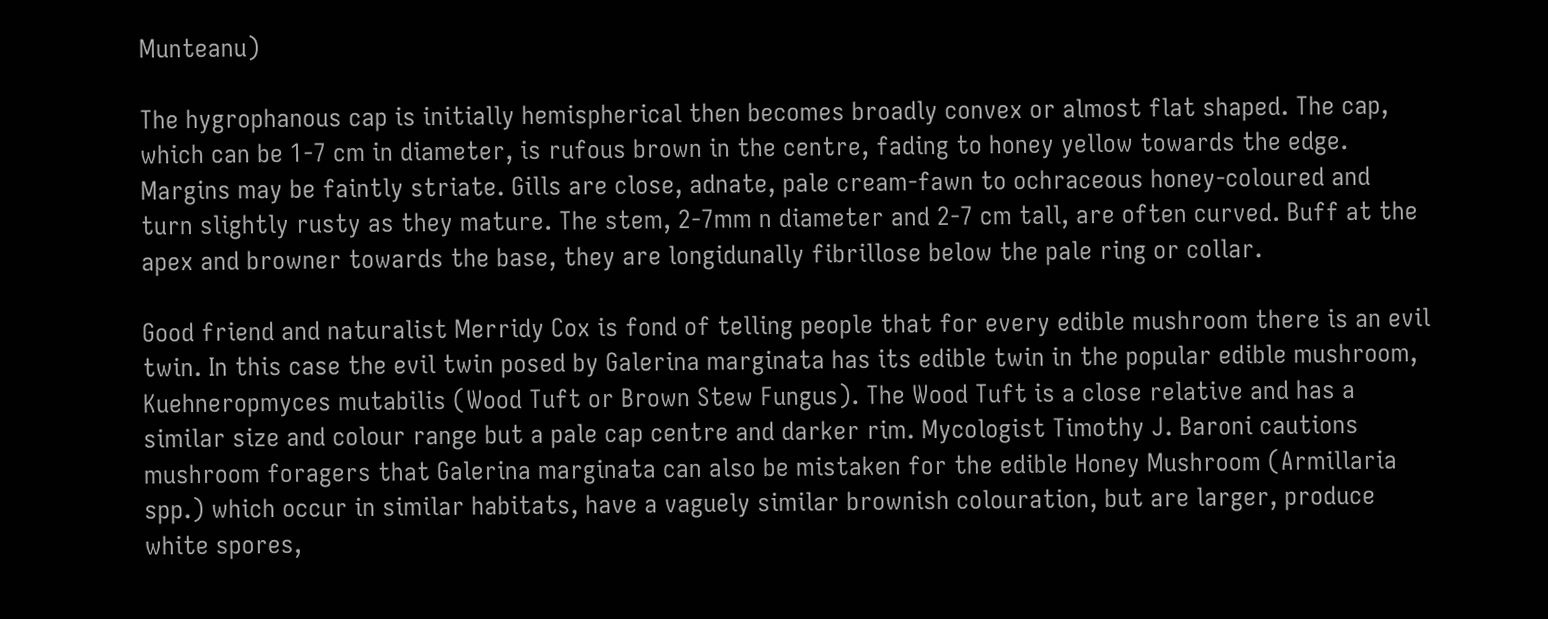Munteanu)

The hygrophanous cap is initially hemispherical then becomes broadly convex or almost flat shaped. The cap, which can be 1-7 cm in diameter, is rufous brown in the centre, fading to honey yellow towards the edge. Margins may be faintly striate. Gills are close, adnate, pale cream-fawn to ochraceous honey-coloured and turn slightly rusty as they mature. The stem, 2-7mm n diameter and 2-7 cm tall, are often curved. Buff at the apex and browner towards the base, they are longidunally fibrillose below the pale ring or collar.

Good friend and naturalist Merridy Cox is fond of telling people that for every edible mushroom there is an evil twin. In this case the evil twin posed by Galerina marginata has its edible twin in the popular edible mushroom, Kuehneropmyces mutabilis (Wood Tuft or Brown Stew Fungus). The Wood Tuft is a close relative and has a similar size and colour range but a pale cap centre and darker rim. Mycologist Timothy J. Baroni cautions mushroom foragers that Galerina marginata can also be mistaken for the edible Honey Mushroom (Armillaria spp.) which occur in similar habitats, have a vaguely similar brownish colouration, but are larger, produce white spores,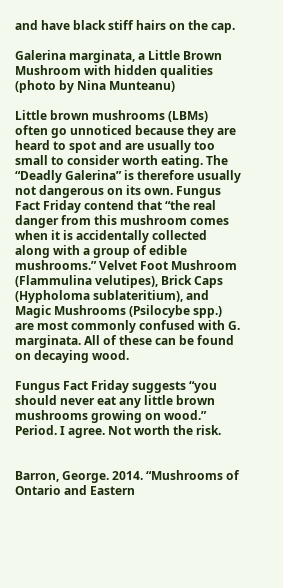and have black stiff hairs on the cap.

Galerina marginata, a Little Brown Mushroom with hidden qualities (photo by Nina Munteanu)

Little brown mushrooms (LBMs) often go unnoticed because they are heard to spot and are usually too small to consider worth eating. The “Deadly Galerina” is therefore usually not dangerous on its own. Fungus Fact Friday contend that “the real danger from this mushroom comes when it is accidentally collected along with a group of edible mushrooms.” Velvet Foot Mushroom (Flammulina velutipes), Brick Caps (Hypholoma sublateritium), and Magic Mushrooms (Psilocybe spp.) are most commonly confused with G. marginata. All of these can be found on decaying wood.

Fungus Fact Friday suggests “you should never eat any little brown mushrooms growing on wood.” Period. I agree. Not worth the risk.


Barron, George. 2014. “Mushrooms of Ontario and Eastern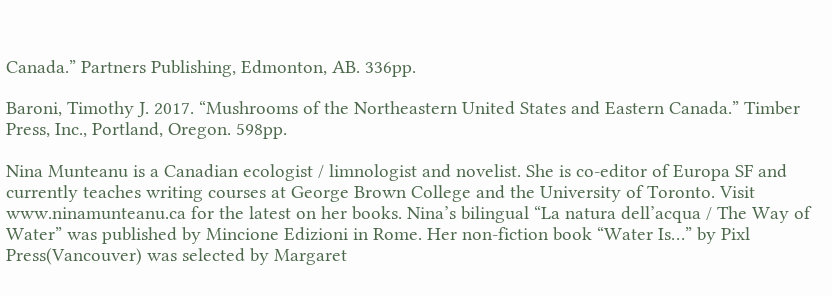Canada.” Partners Publishing, Edmonton, AB. 336pp.

Baroni, Timothy J. 2017. “Mushrooms of the Northeastern United States and Eastern Canada.” Timber Press, Inc., Portland, Oregon. 598pp.

Nina Munteanu is a Canadian ecologist / limnologist and novelist. She is co-editor of Europa SF and currently teaches writing courses at George Brown College and the University of Toronto. Visit www.ninamunteanu.ca for the latest on her books. Nina’s bilingual “La natura dell’acqua / The Way of Water” was published by Mincione Edizioni in Rome. Her non-fiction book “Water Is…” by Pixl Press(Vancouver) was selected by Margaret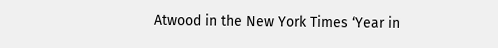Atwood in the New York Times ‘Year in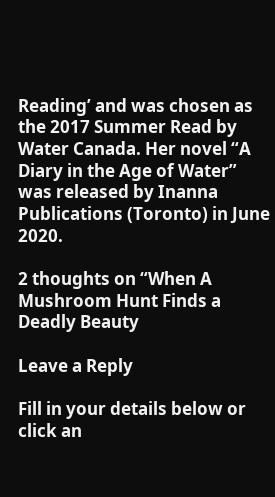Reading’ and was chosen as the 2017 Summer Read by Water Canada. Her novel “A Diary in the Age of Water” was released by Inanna Publications (Toronto) in June 2020.

2 thoughts on “When A Mushroom Hunt Finds a Deadly Beauty

Leave a Reply

Fill in your details below or click an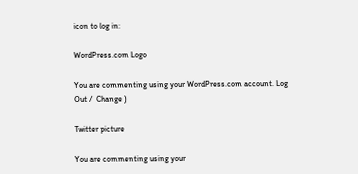icon to log in:

WordPress.com Logo

You are commenting using your WordPress.com account. Log Out /  Change )

Twitter picture

You are commenting using your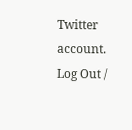Twitter account. Log Out /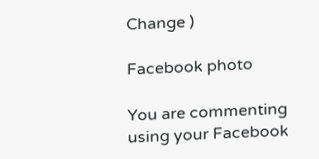Change )

Facebook photo

You are commenting using your Facebook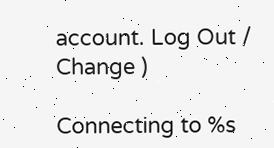account. Log Out /  Change )

Connecting to %s